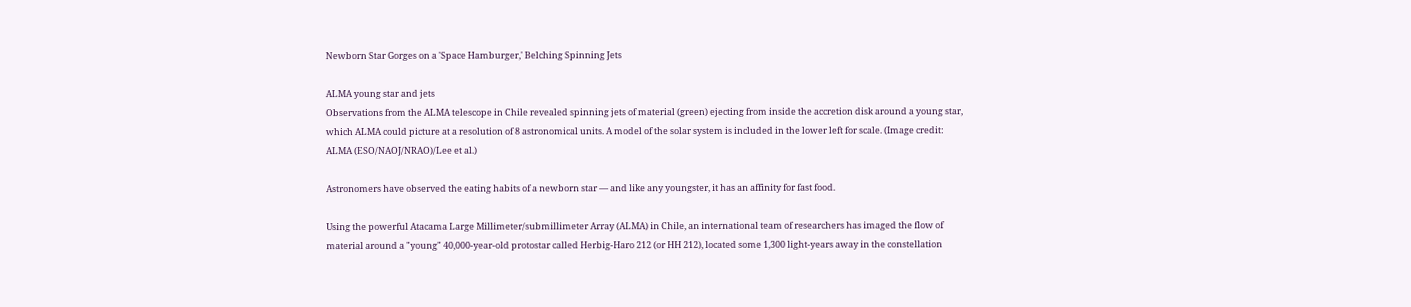Newborn Star Gorges on a 'Space Hamburger,' Belching Spinning Jets

ALMA young star and jets
Observations from the ALMA telescope in Chile revealed spinning jets of material (green) ejecting from inside the accretion disk around a young star, which ALMA could picture at a resolution of 8 astronomical units. A model of the solar system is included in the lower left for scale. (Image credit: ALMA (ESO/NAOJ/NRAO)/Lee et al.)

Astronomers have observed the eating habits of a newborn star — and like any youngster, it has an affinity for fast food.

Using the powerful Atacama Large Millimeter/submillimeter Array (ALMA) in Chile, an international team of researchers has imaged the flow of material around a "young" 40,000-year-old protostar called Herbig-Haro 212 (or HH 212), located some 1,300 light-years away in the constellation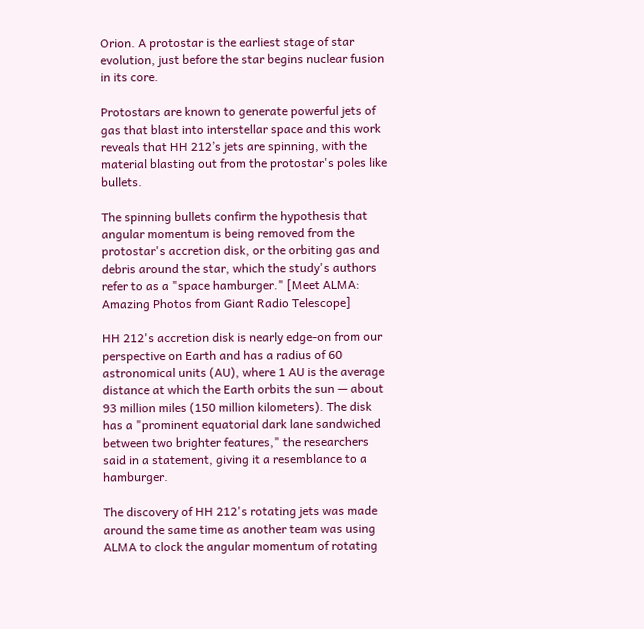Orion. A protostar is the earliest stage of star evolution, just before the star begins nuclear fusion in its core.

Protostars are known to generate powerful jets of gas that blast into interstellar space and this work reveals that HH 212’s jets are spinning, with the material blasting out from the protostar's poles like bullets.

The spinning bullets confirm the hypothesis that angular momentum is being removed from the protostar's accretion disk, or the orbiting gas and debris around the star, which the study's authors refer to as a "space hamburger." [Meet ALMA: Amazing Photos from Giant Radio Telescope]

HH 212's accretion disk is nearly edge-on from our perspective on Earth and has a radius of 60 astronomical units (AU), where 1 AU is the average distance at which the Earth orbits the sun — about 93 million miles (150 million kilometers). The disk has a "prominent equatorial dark lane sandwiched between two brighter features," the researchers said in a statement, giving it a resemblance to a hamburger.

The discovery of HH 212's rotating jets was made around the same time as another team was using ALMA to clock the angular momentum of rotating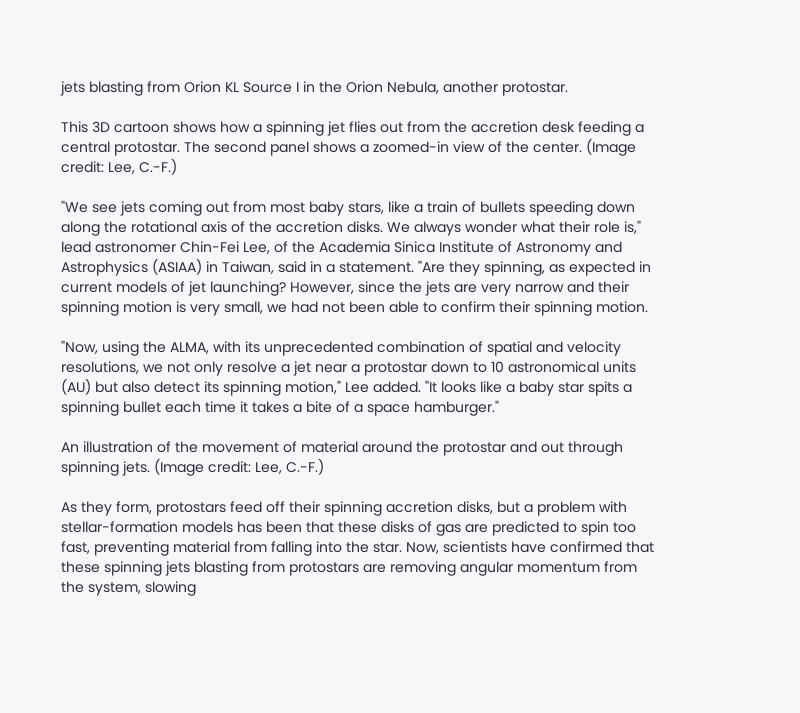jets blasting from Orion KL Source I in the Orion Nebula, another protostar.

This 3D cartoon shows how a spinning jet flies out from the accretion desk feeding a central protostar. The second panel shows a zoomed-in view of the center. (Image credit: Lee, C.-F.)

"We see jets coming out from most baby stars, like a train of bullets speeding down along the rotational axis of the accretion disks. We always wonder what their role is," lead astronomer Chin-Fei Lee, of the Academia Sinica Institute of Astronomy and Astrophysics (ASIAA) in Taiwan, said in a statement. "Are they spinning, as expected in current models of jet launching? However, since the jets are very narrow and their spinning motion is very small, we had not been able to confirm their spinning motion.

"Now, using the ALMA, with its unprecedented combination of spatial and velocity resolutions, we not only resolve a jet near a protostar down to 10 astronomical units (AU) but also detect its spinning motion," Lee added. "It looks like a baby star spits a spinning bullet each time it takes a bite of a space hamburger."

An illustration of the movement of material around the protostar and out through spinning jets. (Image credit: Lee, C.-F.)

As they form, protostars feed off their spinning accretion disks, but a problem with stellar-formation models has been that these disks of gas are predicted to spin too fast, preventing material from falling into the star. Now, scientists have confirmed that these spinning jets blasting from protostars are removing angular momentum from the system, slowing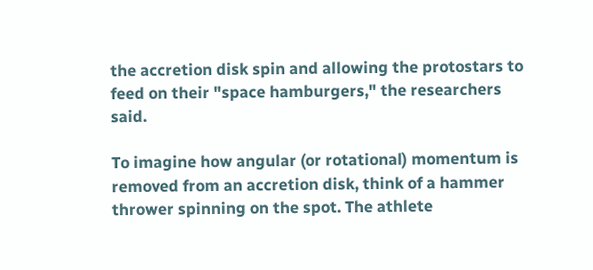the accretion disk spin and allowing the protostars to feed on their "space hamburgers," the researchers said.

To imagine how angular (or rotational) momentum is removed from an accretion disk, think of a hammer thrower spinning on the spot. The athlete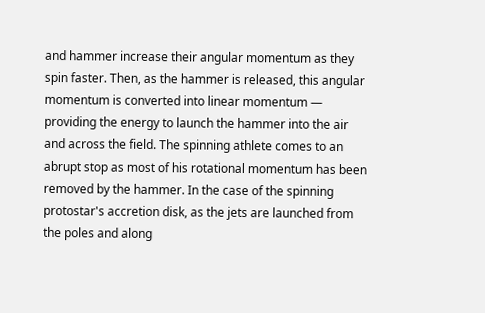and hammer increase their angular momentum as they spin faster. Then, as the hammer is released, this angular momentum is converted into linear momentum — providing the energy to launch the hammer into the air and across the field. The spinning athlete comes to an abrupt stop as most of his rotational momentum has been removed by the hammer. In the case of the spinning protostar's accretion disk, as the jets are launched from the poles and along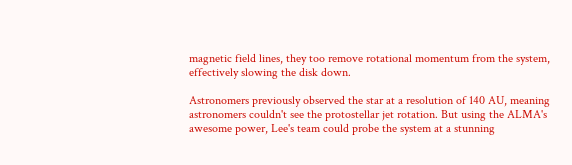magnetic field lines, they too remove rotational momentum from the system, effectively slowing the disk down.

Astronomers previously observed the star at a resolution of 140 AU, meaning astronomers couldn't see the protostellar jet rotation. But using the ALMA's awesome power, Lee's team could probe the system at a stunning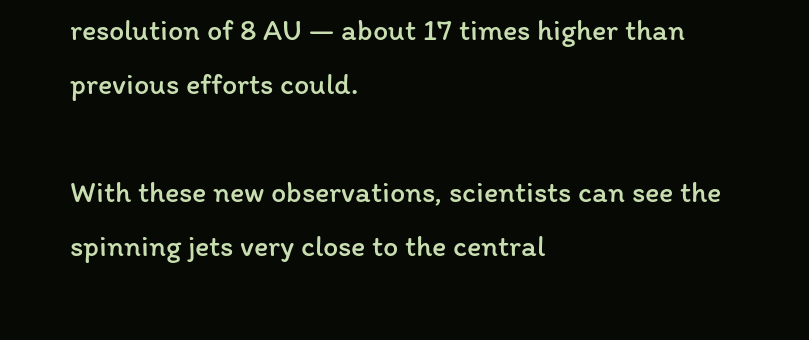resolution of 8 AU — about 17 times higher than previous efforts could.

With these new observations, scientists can see the spinning jets very close to the central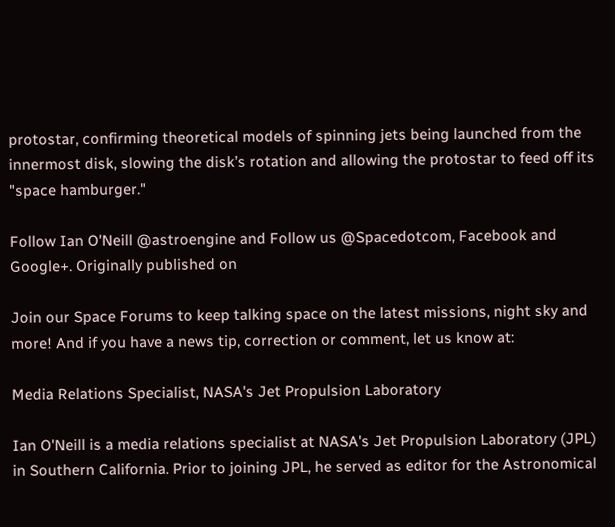protostar, confirming theoretical models of spinning jets being launched from the innermost disk, slowing the disk’s rotation and allowing the protostar to feed off its "space hamburger."

Follow Ian O'Neill @astroengine and Follow us @Spacedotcom, Facebook and Google+. Originally published on

Join our Space Forums to keep talking space on the latest missions, night sky and more! And if you have a news tip, correction or comment, let us know at:

Media Relations Specialist, NASA's Jet Propulsion Laboratory

Ian O'Neill is a media relations specialist at NASA's Jet Propulsion Laboratory (JPL) in Southern California. Prior to joining JPL, he served as editor for the Astronomical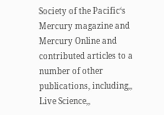Society of the Pacific‘s Mercury magazine and Mercury Online and contributed articles to a number of other publications, including,, Live Science,,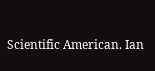Scientific American. Ian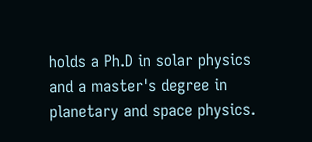holds a Ph.D in solar physics and a master's degree in planetary and space physics.